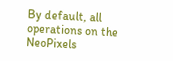By default, all operations on the NeoPixels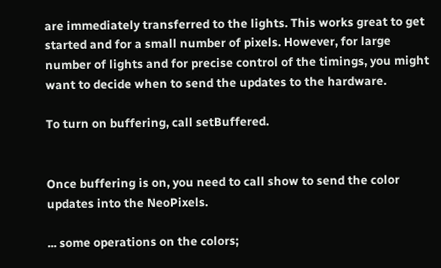are immediately transferred to the lights. This works great to get started and for a small number of pixels. However, for large number of lights and for precise control of the timings, you might want to decide when to send the updates to the hardware.

To turn on buffering, call setBuffered.


Once buffering is on, you need to call show to send the color updates into the NeoPixels.

... some operations on the colors;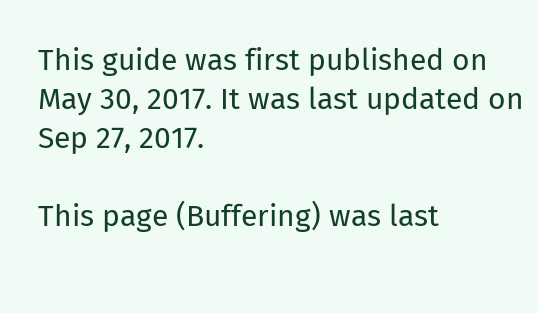This guide was first published on May 30, 2017. It was last updated on Sep 27, 2017.

This page (Buffering) was last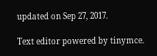updated on Sep 27, 2017.

Text editor powered by tinymce.